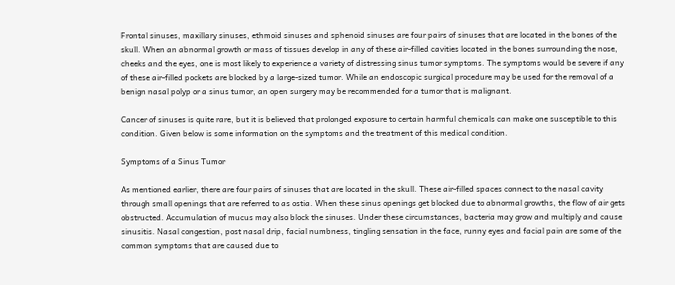Frontal sinuses, maxillary sinuses, ethmoid sinuses and sphenoid sinuses are four pairs of sinuses that are located in the bones of the skull. When an abnormal growth or mass of tissues develop in any of these air-filled cavities located in the bones surrounding the nose, cheeks and the eyes, one is most likely to experience a variety of distressing sinus tumor symptoms. The symptoms would be severe if any of these air-filled pockets are blocked by a large-sized tumor. While an endoscopic surgical procedure may be used for the removal of a benign nasal polyp or a sinus tumor, an open surgery may be recommended for a tumor that is malignant.

Cancer of sinuses is quite rare, but it is believed that prolonged exposure to certain harmful chemicals can make one susceptible to this condition. Given below is some information on the symptoms and the treatment of this medical condition.

Symptoms of a Sinus Tumor

As mentioned earlier, there are four pairs of sinuses that are located in the skull. These air-filled spaces connect to the nasal cavity through small openings that are referred to as ostia. When these sinus openings get blocked due to abnormal growths, the flow of air gets obstructed. Accumulation of mucus may also block the sinuses. Under these circumstances, bacteria may grow and multiply and cause sinusitis. Nasal congestion, post nasal drip, facial numbness, tingling sensation in the face, runny eyes and facial pain are some of the common symptoms that are caused due to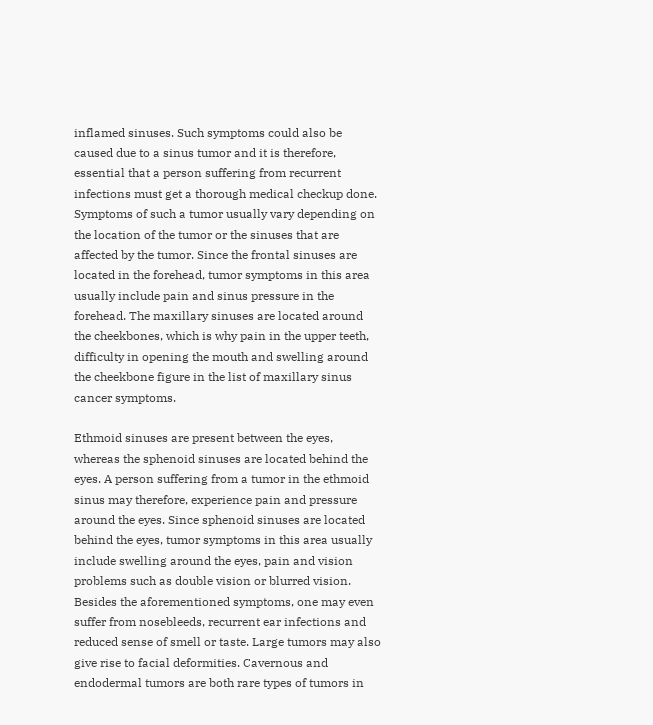inflamed sinuses. Such symptoms could also be caused due to a sinus tumor and it is therefore, essential that a person suffering from recurrent infections must get a thorough medical checkup done. Symptoms of such a tumor usually vary depending on the location of the tumor or the sinuses that are affected by the tumor. Since the frontal sinuses are located in the forehead, tumor symptoms in this area usually include pain and sinus pressure in the forehead. The maxillary sinuses are located around the cheekbones, which is why pain in the upper teeth, difficulty in opening the mouth and swelling around the cheekbone figure in the list of maxillary sinus cancer symptoms.

Ethmoid sinuses are present between the eyes, whereas the sphenoid sinuses are located behind the eyes. A person suffering from a tumor in the ethmoid sinus may therefore, experience pain and pressure around the eyes. Since sphenoid sinuses are located behind the eyes, tumor symptoms in this area usually include swelling around the eyes, pain and vision problems such as double vision or blurred vision. Besides the aforementioned symptoms, one may even suffer from nosebleeds, recurrent ear infections and reduced sense of smell or taste. Large tumors may also give rise to facial deformities. Cavernous and endodermal tumors are both rare types of tumors in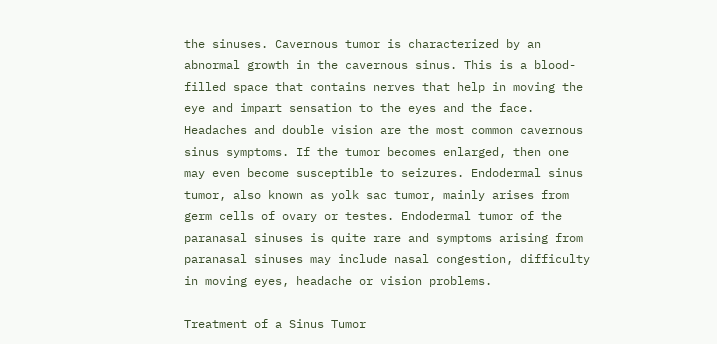the sinuses. Cavernous tumor is characterized by an abnormal growth in the cavernous sinus. This is a blood-filled space that contains nerves that help in moving the eye and impart sensation to the eyes and the face. Headaches and double vision are the most common cavernous sinus symptoms. If the tumor becomes enlarged, then one may even become susceptible to seizures. Endodermal sinus tumor, also known as yolk sac tumor, mainly arises from germ cells of ovary or testes. Endodermal tumor of the paranasal sinuses is quite rare and symptoms arising from paranasal sinuses may include nasal congestion, difficulty in moving eyes, headache or vision problems.

Treatment of a Sinus Tumor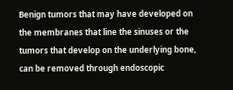Benign tumors that may have developed on the membranes that line the sinuses or the tumors that develop on the underlying bone, can be removed through endoscopic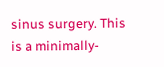sinus surgery. This is a minimally-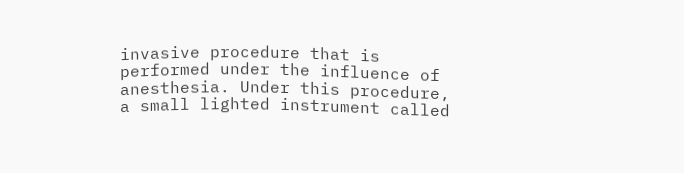invasive procedure that is performed under the influence of anesthesia. Under this procedure, a small lighted instrument called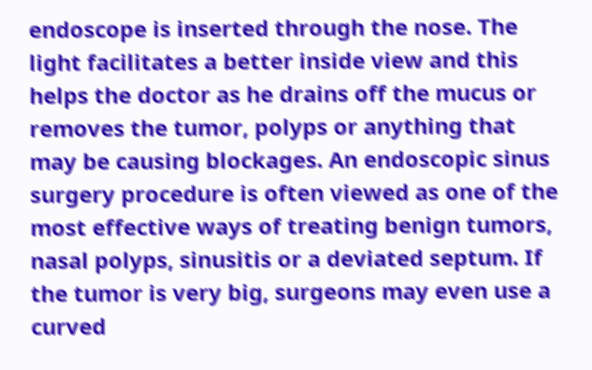endoscope is inserted through the nose. The light facilitates a better inside view and this helps the doctor as he drains off the mucus or removes the tumor, polyps or anything that may be causing blockages. An endoscopic sinus surgery procedure is often viewed as one of the most effective ways of treating benign tumors, nasal polyps, sinusitis or a deviated septum. If the tumor is very big, surgeons may even use a curved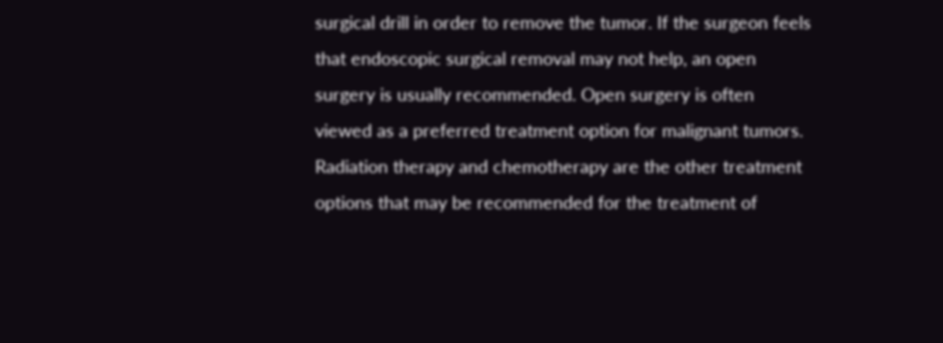surgical drill in order to remove the tumor. If the surgeon feels that endoscopic surgical removal may not help, an open surgery is usually recommended. Open surgery is often viewed as a preferred treatment option for malignant tumors. Radiation therapy and chemotherapy are the other treatment options that may be recommended for the treatment of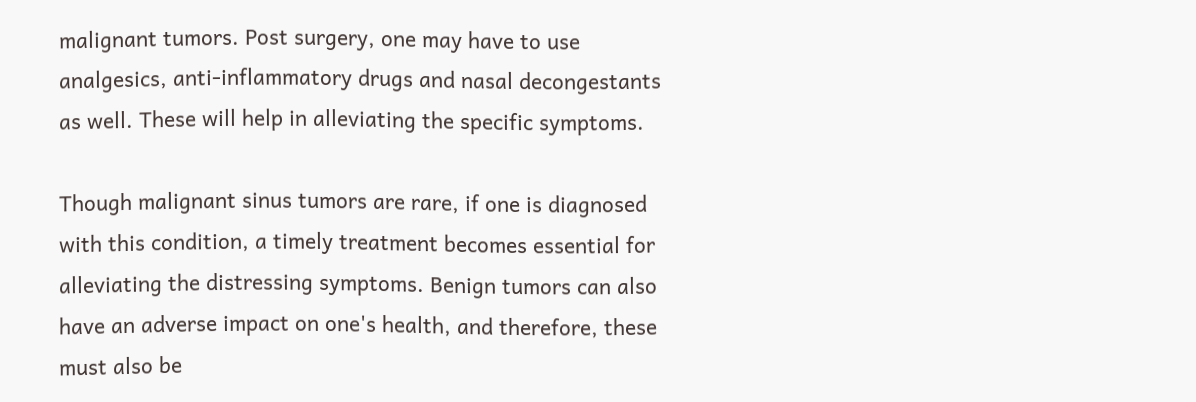malignant tumors. Post surgery, one may have to use analgesics, anti-inflammatory drugs and nasal decongestants as well. These will help in alleviating the specific symptoms.

Though malignant sinus tumors are rare, if one is diagnosed with this condition, a timely treatment becomes essential for alleviating the distressing symptoms. Benign tumors can also have an adverse impact on one's health, and therefore, these must also be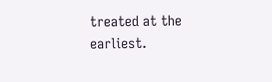treated at the earliest.